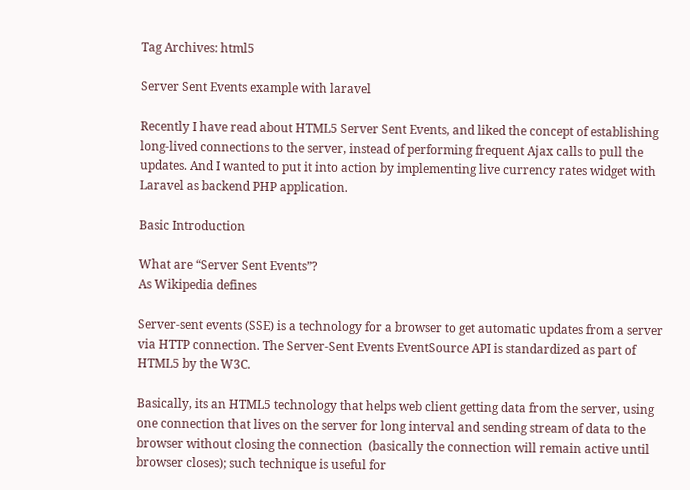Tag Archives: html5

Server Sent Events example with laravel

Recently I have read about HTML5 Server Sent Events, and liked the concept of establishing long-lived connections to the server, instead of performing frequent Ajax calls to pull the updates. And I wanted to put it into action by implementing live currency rates widget with Laravel as backend PHP application.

Basic Introduction

What are “Server Sent Events”?
As Wikipedia defines

Server-sent events (SSE) is a technology for a browser to get automatic updates from a server via HTTP connection. The Server-Sent Events EventSource API is standardized as part of HTML5 by the W3C.

Basically, its an HTML5 technology that helps web client getting data from the server, using one connection that lives on the server for long interval and sending stream of data to the browser without closing the connection  (basically the connection will remain active until browser closes); such technique is useful for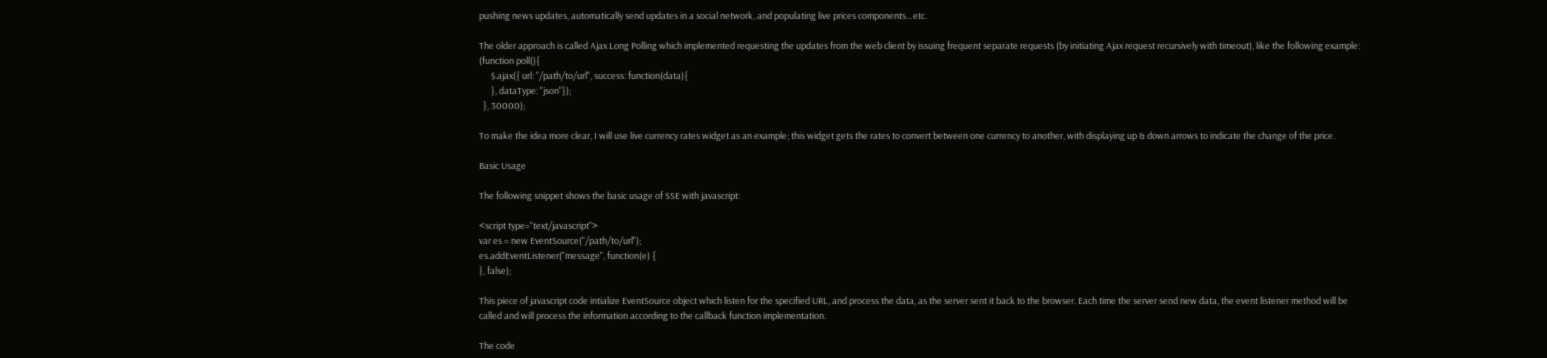pushing news updates, automatically send updates in a social network, and populating live prices components…etc.

The older approach is called Ajax Long Polling which implemented requesting the updates from the web client by issuing frequent separate requests (by initiating Ajax request recursively with timeout), like the following example:
(function poll(){
      $.ajax({ url: "/path/to/url", success: function(data){
      }, dataType: "json"});
  }, 30000);

To make the idea more clear, I will use live currency rates widget as an example; this widget gets the rates to convert between one currency to another, with displaying up & down arrows to indicate the change of the price.

Basic Usage

The following snippet shows the basic usage of SSE with javascript:

<script type="text/javascript">
var es = new EventSource("/path/to/url");
es.addEventListener("message", function(e) {
}, false);

This piece of javascript code intialize EventSource object which listen for the specified URL, and process the data, as the server sent it back to the browser. Each time the server send new data, the event listener method will be called and will process the information according to the callback function implementation.

The code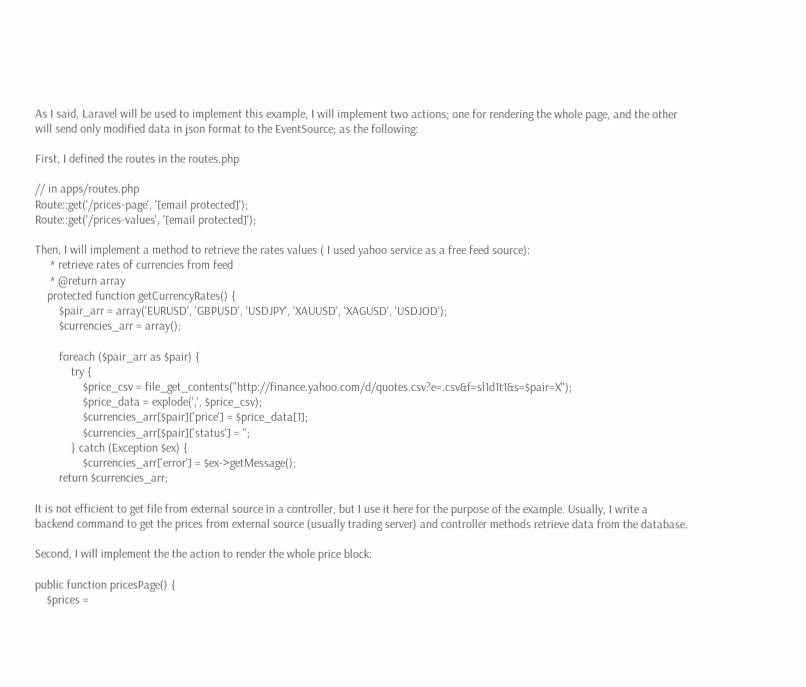As I said, Laravel will be used to implement this example, I will implement two actions; one for rendering the whole page, and the other will send only modified data in json format to the EventSource; as the following:

First, I defined the routes in the routes.php

// in apps/routes.php
Route::get('/prices-page', '[email protected]');
Route::get('/prices-values', '[email protected]');

Then, I will implement a method to retrieve the rates values ( I used yahoo service as a free feed source):
     * retrieve rates of currencies from feed
     * @return array
    protected function getCurrencyRates() {
        $pair_arr = array('EURUSD', 'GBPUSD', 'USDJPY', 'XAUUSD', 'XAGUSD', 'USDJOD');
        $currencies_arr = array();

        foreach ($pair_arr as $pair) {
            try {
                $price_csv = file_get_contents("http://finance.yahoo.com/d/quotes.csv?e=.csv&f=sl1d1t1&s=$pair=X");
                $price_data = explode(',', $price_csv);
                $currencies_arr[$pair]['price'] = $price_data[1];
                $currencies_arr[$pair]['status'] = '';
            } catch (Exception $ex) {
                $currencies_arr['error'] = $ex->getMessage();
        return $currencies_arr;

It is not efficient to get file from external source in a controller, but I use it here for the purpose of the example. Usually, I write a backend command to get the prices from external source (usually trading server) and controller methods retrieve data from the database.

Second, I will implement the the action to render the whole price block:

public function pricesPage() {
    $prices =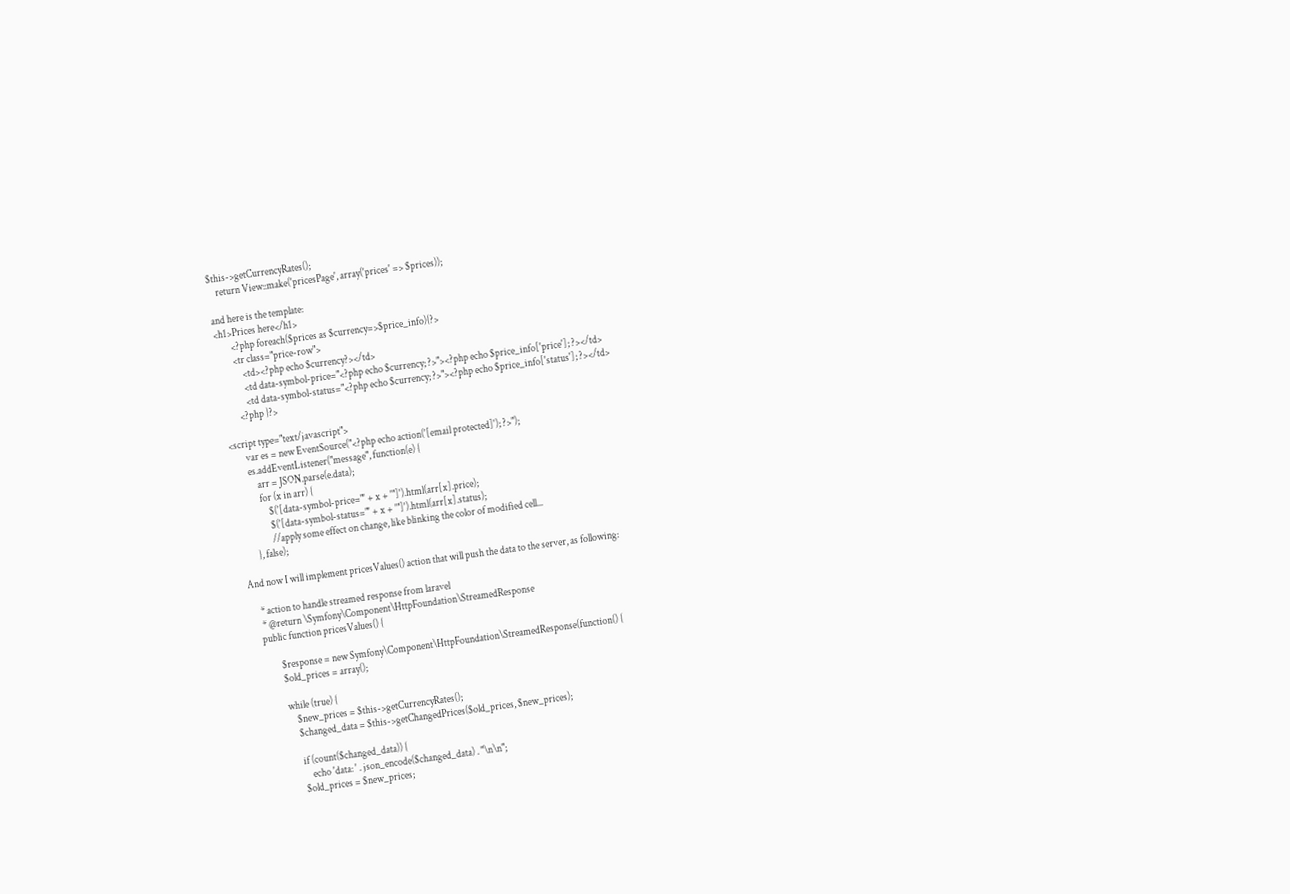$this->getCurrencyRates();
    return View::make('pricesPage', array('prices' => $prices));

and here is the template:
<h1>Prices here</h1>
        <?php foreach($prices as $currency=>$price_info){?>
        <tr class="price-row">
            <td><?php echo $currency?></td>
            <td data-symbol-price="<?php echo $currency; ?>"><?php echo $price_info['price']; ?></td>
            <td data-symbol-status="<?php echo $currency; ?>"><?php echo $price_info['status']; ?></td>
        <?php }?>

<script type="text/javascript">
        var es = new EventSource("<?php echo action('[email protected]'); ?>");
        es.addEventListener("message", function(e) {
            arr = JSON.parse(e.data);
            for (x in arr) {
                $('[data-symbol-price="' + x + '"]').html(arr[x].price);
                $('[data-symbol-status="' + x + '"]').html(arr[x].status);
                //apply some effect on change, like blinking the color of modified cell...
        }, false);

And now I will implement pricesValues() action that will push the data to the server, as following:

     * action to handle streamed response from laravel
     * @return \Symfony\Component\HttpFoundation\StreamedResponse
    public function pricesValues() {

            $response = new Symfony\Component\HttpFoundation\StreamedResponse(function() {
            $old_prices = array();

            while (true) {
                $new_prices = $this->getCurrencyRates();
                $changed_data = $this->getChangedPrices($old_prices, $new_prices);

                if (count($changed_data)) {
                    echo 'data: ' . json_encode($changed_data) . "\n\n";
                $old_prices = $new_prices;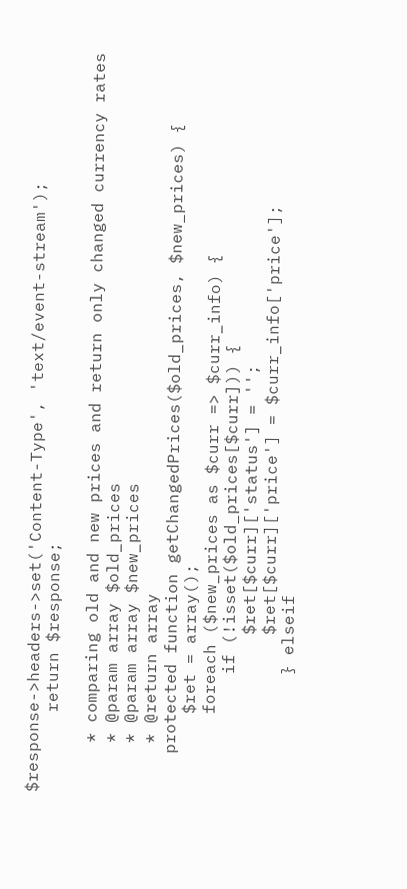$response->headers->set('Content-Type', 'text/event-stream');
        return $response;

     * comparing old and new prices and return only changed currency rates
     * @param array $old_prices
     * @param array $new_prices
     * @return array
    protected function getChangedPrices($old_prices, $new_prices) {
        $ret = array();
        foreach ($new_prices as $curr => $curr_info) {
            if (!isset($old_prices[$curr])) {
                $ret[$curr]['status'] = '';
                $ret[$curr]['price'] = $curr_info['price'];
            } elseif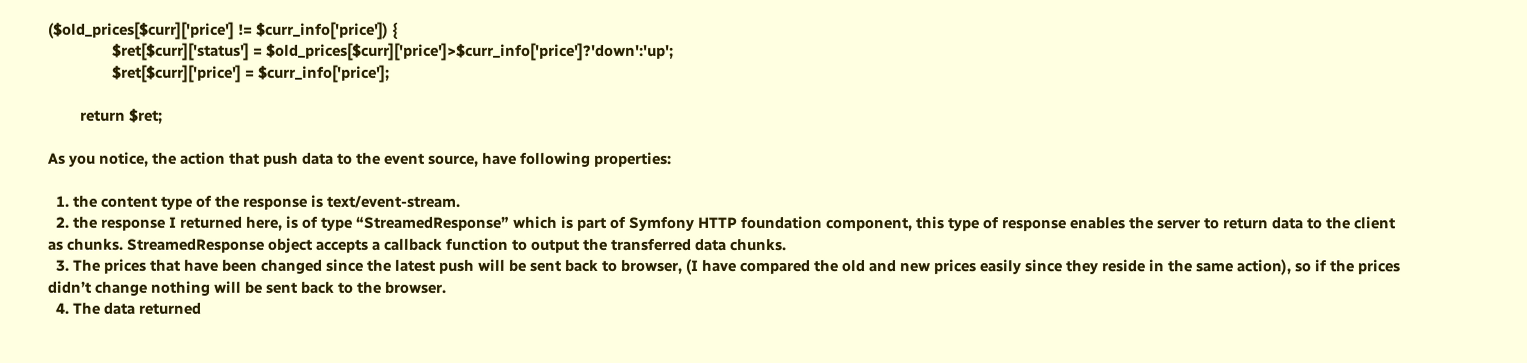($old_prices[$curr]['price'] != $curr_info['price']) {
                $ret[$curr]['status'] = $old_prices[$curr]['price']>$curr_info['price']?'down':'up';
                $ret[$curr]['price'] = $curr_info['price'];

        return $ret;

As you notice, the action that push data to the event source, have following properties:

  1. the content type of the response is text/event-stream.
  2. the response I returned here, is of type “StreamedResponse” which is part of Symfony HTTP foundation component, this type of response enables the server to return data to the client as chunks. StreamedResponse object accepts a callback function to output the transferred data chunks.
  3. The prices that have been changed since the latest push will be sent back to browser, (I have compared the old and new prices easily since they reside in the same action), so if the prices didn’t change nothing will be sent back to the browser.
  4. The data returned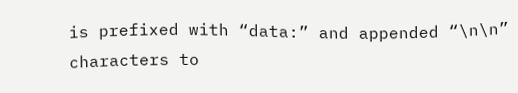is prefixed with “data:” and appended “\n\n” characters to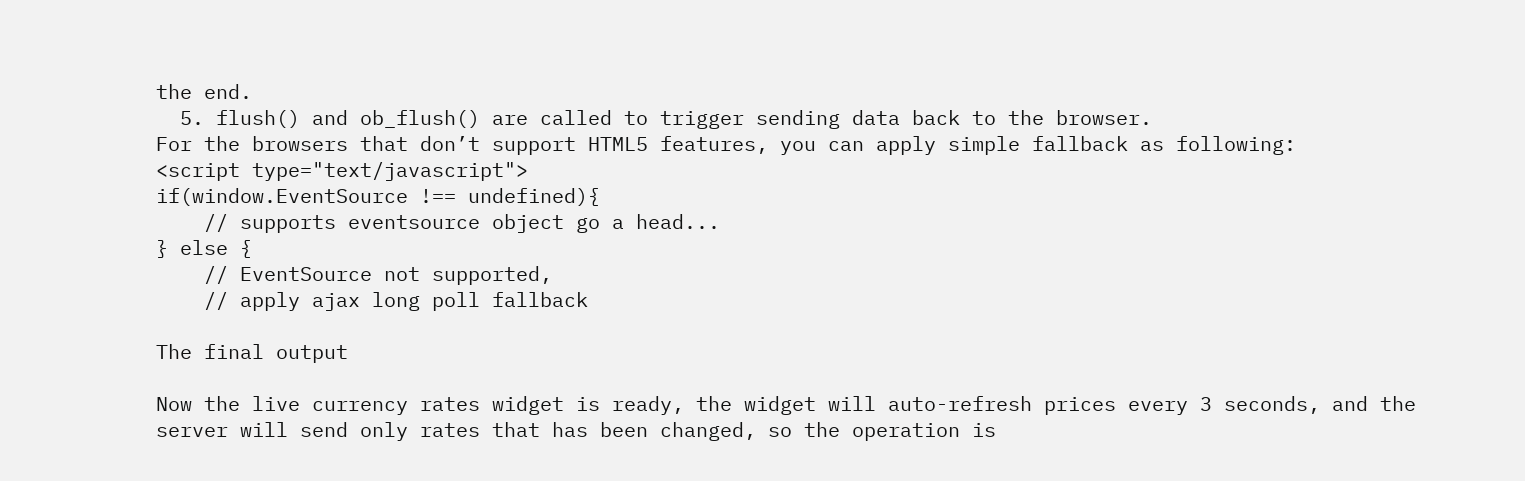the end.
  5. flush() and ob_flush() are called to trigger sending data back to the browser.
For the browsers that don’t support HTML5 features, you can apply simple fallback as following:
<script type="text/javascript">
if(window.EventSource !== undefined){
    // supports eventsource object go a head...
} else {
    // EventSource not supported,
    // apply ajax long poll fallback

The final output

Now the live currency rates widget is ready, the widget will auto-refresh prices every 3 seconds, and the server will send only rates that has been changed, so the operation is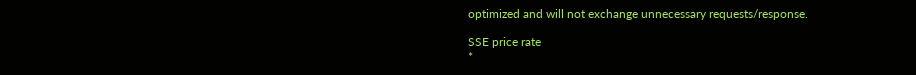optimized and will not exchange unnecessary requests/response.

SSE price rate
*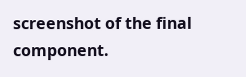screenshot of the final component.